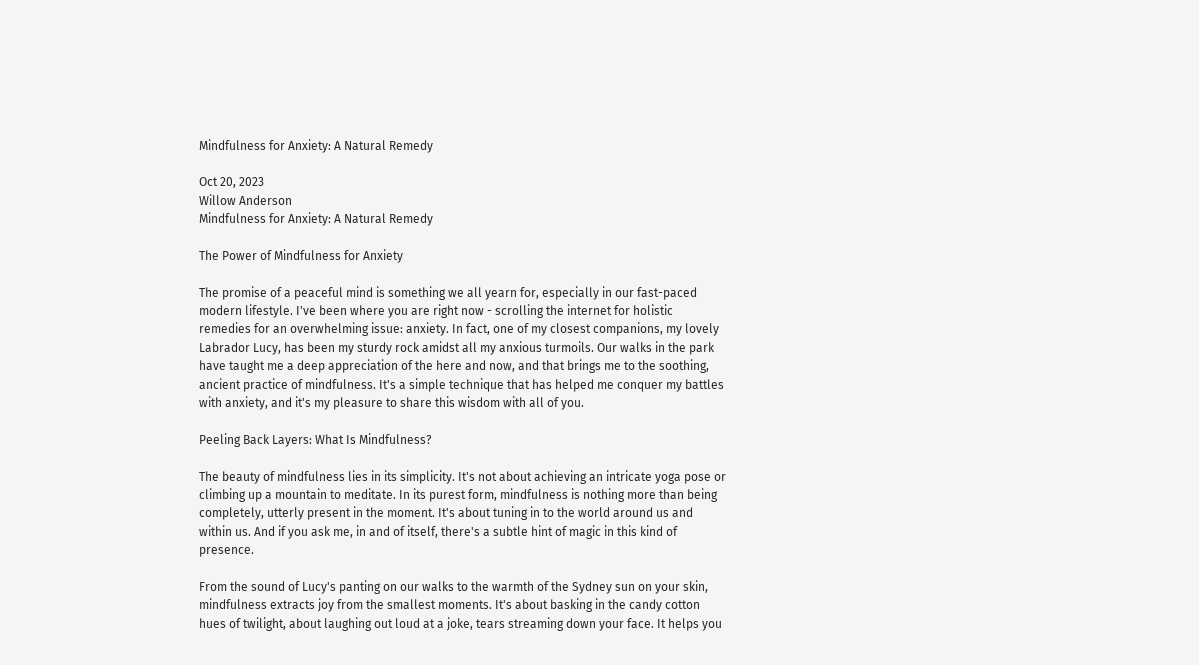Mindfulness for Anxiety: A Natural Remedy

Oct 20, 2023
Willow Anderson
Mindfulness for Anxiety: A Natural Remedy

The Power of Mindfulness for Anxiety

The promise of a peaceful mind is something we all yearn for, especially in our fast-paced modern lifestyle. I've been where you are right now - scrolling the internet for holistic remedies for an overwhelming issue: anxiety. In fact, one of my closest companions, my lovely Labrador Lucy, has been my sturdy rock amidst all my anxious turmoils. Our walks in the park have taught me a deep appreciation of the here and now, and that brings me to the soothing, ancient practice of mindfulness. It's a simple technique that has helped me conquer my battles with anxiety, and it's my pleasure to share this wisdom with all of you.

Peeling Back Layers: What Is Mindfulness?

The beauty of mindfulness lies in its simplicity. It's not about achieving an intricate yoga pose or climbing up a mountain to meditate. In its purest form, mindfulness is nothing more than being completely, utterly present in the moment. It's about tuning in to the world around us and within us. And if you ask me, in and of itself, there's a subtle hint of magic in this kind of presence.

From the sound of Lucy's panting on our walks to the warmth of the Sydney sun on your skin, mindfulness extracts joy from the smallest moments. It's about basking in the candy cotton hues of twilight, about laughing out loud at a joke, tears streaming down your face. It helps you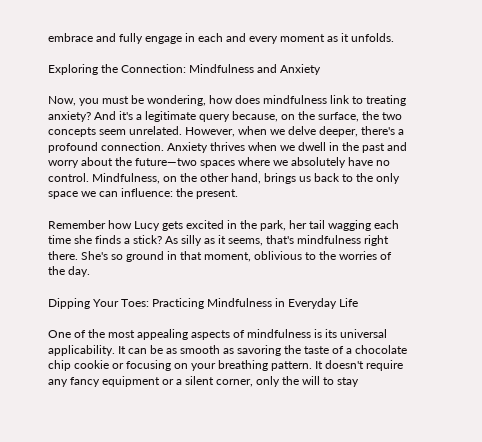embrace and fully engage in each and every moment as it unfolds.

Exploring the Connection: Mindfulness and Anxiety

Now, you must be wondering, how does mindfulness link to treating anxiety? And it's a legitimate query because, on the surface, the two concepts seem unrelated. However, when we delve deeper, there's a profound connection. Anxiety thrives when we dwell in the past and worry about the future—two spaces where we absolutely have no control. Mindfulness, on the other hand, brings us back to the only space we can influence: the present.

Remember how Lucy gets excited in the park, her tail wagging each time she finds a stick? As silly as it seems, that's mindfulness right there. She's so ground in that moment, oblivious to the worries of the day.

Dipping Your Toes: Practicing Mindfulness in Everyday Life

One of the most appealing aspects of mindfulness is its universal applicability. It can be as smooth as savoring the taste of a chocolate chip cookie or focusing on your breathing pattern. It doesn't require any fancy equipment or a silent corner, only the will to stay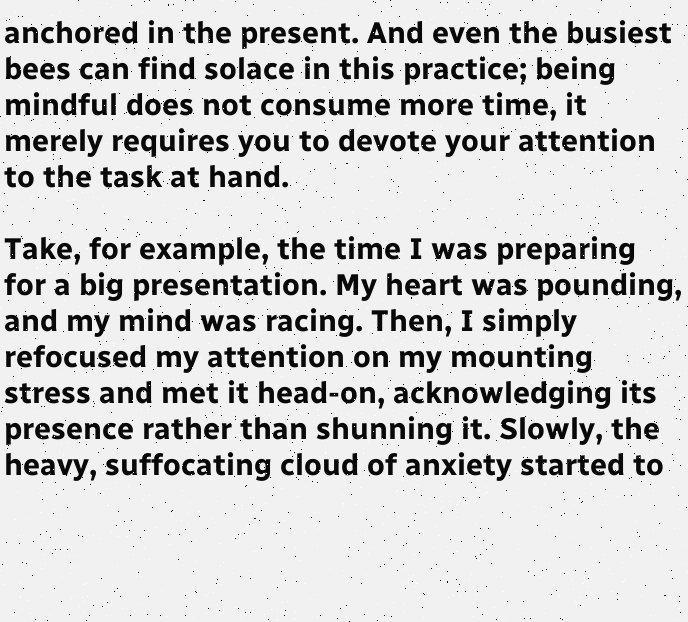anchored in the present. And even the busiest bees can find solace in this practice; being mindful does not consume more time, it merely requires you to devote your attention to the task at hand.

Take, for example, the time I was preparing for a big presentation. My heart was pounding, and my mind was racing. Then, I simply refocused my attention on my mounting stress and met it head-on, acknowledging its presence rather than shunning it. Slowly, the heavy, suffocating cloud of anxiety started to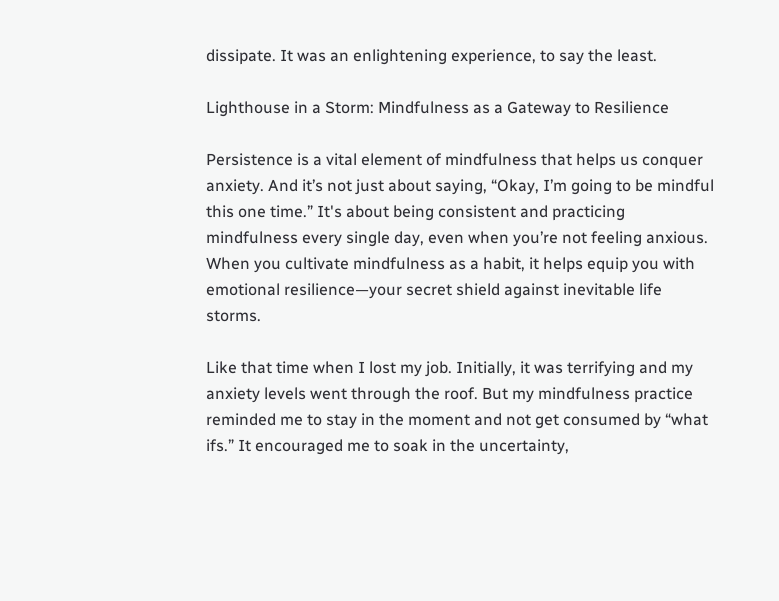dissipate. It was an enlightening experience, to say the least.

Lighthouse in a Storm: Mindfulness as a Gateway to Resilience

Persistence is a vital element of mindfulness that helps us conquer anxiety. And it’s not just about saying, “Okay, I’m going to be mindful this one time.” It's about being consistent and practicing mindfulness every single day, even when you’re not feeling anxious. When you cultivate mindfulness as a habit, it helps equip you with emotional resilience—your secret shield against inevitable life storms.

Like that time when I lost my job. Initially, it was terrifying and my anxiety levels went through the roof. But my mindfulness practice reminded me to stay in the moment and not get consumed by “what ifs.” It encouraged me to soak in the uncertainty,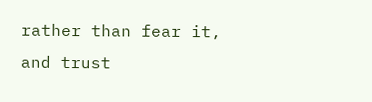rather than fear it, and trust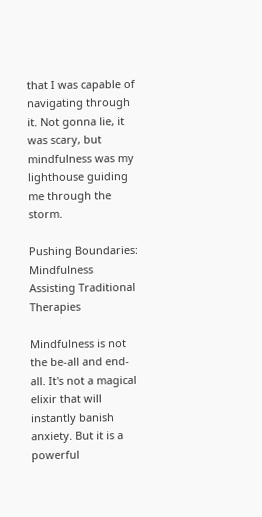that I was capable of navigating through it. Not gonna lie, it was scary, but mindfulness was my lighthouse guiding me through the storm.

Pushing Boundaries: Mindfulness Assisting Traditional Therapies

Mindfulness is not the be-all and end-all. It's not a magical elixir that will instantly banish anxiety. But it is a powerful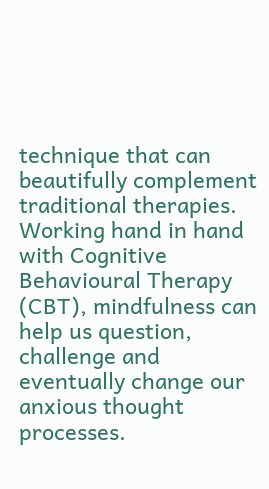technique that can beautifully complement traditional therapies. Working hand in hand with Cognitive Behavioural Therapy (CBT), mindfulness can help us question, challenge and eventually change our anxious thought processes.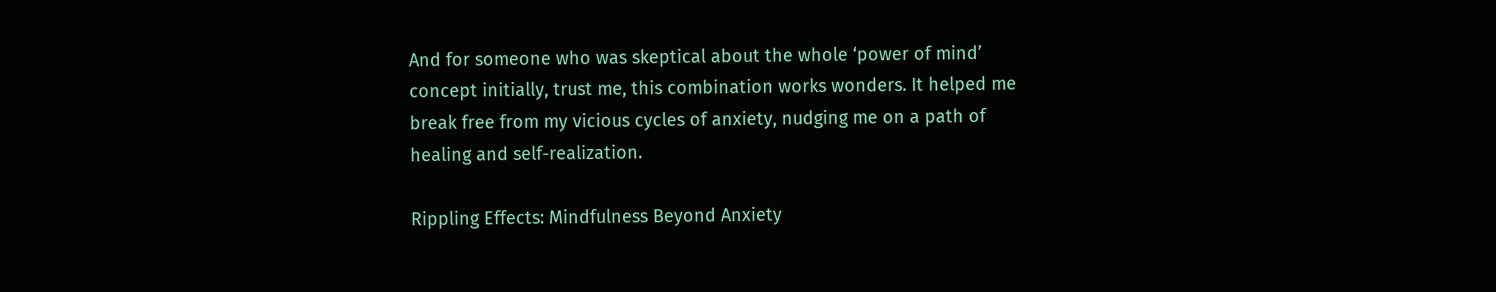And for someone who was skeptical about the whole ‘power of mind’ concept initially, trust me, this combination works wonders. It helped me break free from my vicious cycles of anxiety, nudging me on a path of healing and self-realization.

Rippling Effects: Mindfulness Beyond Anxiety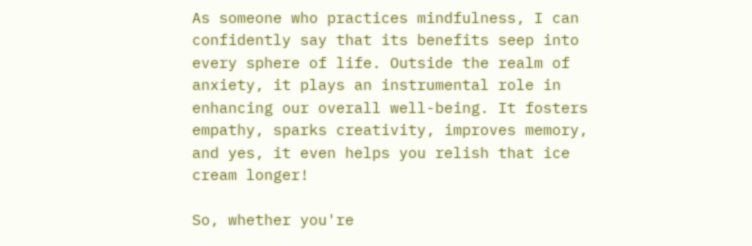As someone who practices mindfulness, I can confidently say that its benefits seep into every sphere of life. Outside the realm of anxiety, it plays an instrumental role in enhancing our overall well-being. It fosters empathy, sparks creativity, improves memory, and yes, it even helps you relish that ice cream longer!

So, whether you're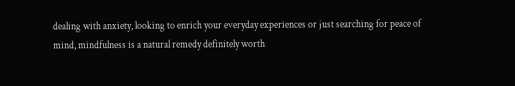dealing with anxiety, looking to enrich your everyday experiences or just searching for peace of mind, mindfulness is a natural remedy definitely worth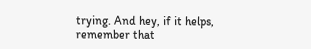trying. And hey, if it helps, remember that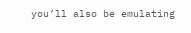you’ll also be emulating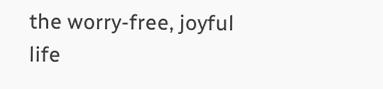the worry-free, joyful life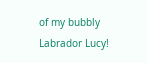of my bubbly Labrador Lucy!